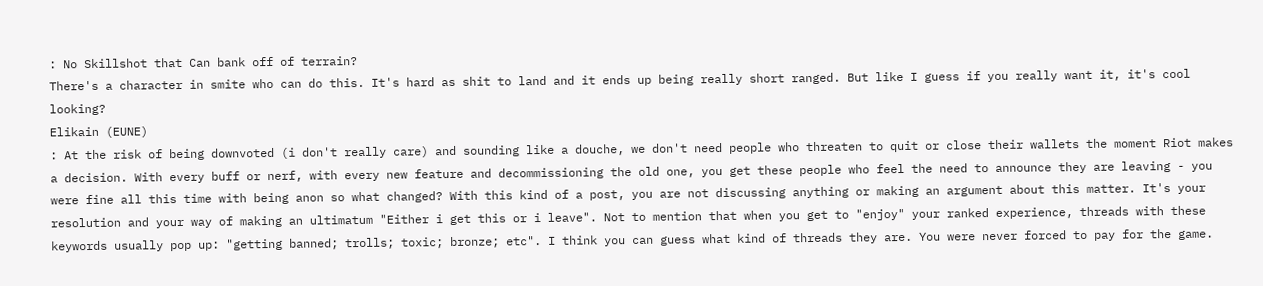: No Skillshot that Can bank off of terrain?
There's a character in smite who can do this. It's hard as shit to land and it ends up being really short ranged. But like I guess if you really want it, it's cool looking?
Elikain (EUNE)
: At the risk of being downvoted (i don't really care) and sounding like a douche, we don't need people who threaten to quit or close their wallets the moment Riot makes a decision. With every buff or nerf, with every new feature and decommissioning the old one, you get these people who feel the need to announce they are leaving - you were fine all this time with being anon so what changed? With this kind of a post, you are not discussing anything or making an argument about this matter. It's your resolution and your way of making an ultimatum "Either i get this or i leave". Not to mention that when you get to "enjoy" your ranked experience, threads with these keywords usually pop up: "getting banned; trolls; toxic; bronze; etc". I think you can guess what kind of threads they are. You were never forced to pay for the game.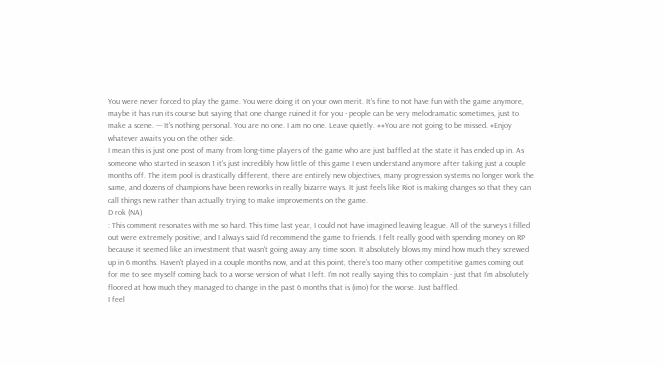You were never forced to play the game. You were doing it on your own merit. It's fine to not have fun with the game anymore, maybe it has run its course but saying that one change ruined it for you - people can be very melodramatic sometimes, just to make a scene. --- It's nothing personal. You are no one. I am no one. Leave quietly. ##You are not going to be missed. #Enjoy whatever awaits you on the other side.
I mean this is just one post of many from long-time players of the game who are just baffled at the state it has ended up in. As someone who started in season 1 it's just incredibly how little of this game I even understand anymore after taking just a couple months off. The item pool is drastically different, there are entirely new objectives, many progression systems no longer work the same, and dozens of champions have been reworks in really bizarre ways. It just feels like Riot is making changes so that they can call things new rather than actually trying to make improvements on the game.
D rok (NA)
: This comment resonates with me so hard. This time last year, I could not have imagined leaving league. All of the surveys I filled out were extremely positive, and I always said I'd recommend the game to friends. I felt really good with spending money on RP because it seemed like an investment that wasn't going away any time soon. It absolutely blows my mind how much they screwed up in 6 months. Haven't played in a couple months now, and at this point, there's too many other competitive games coming out for me to see myself coming back to a worse version of what I left. I'm not really saying this to complain - just that I'm absolutely floored at how much they managed to change in the past 6 months that is (imo) for the worse. Just baffled.
I feel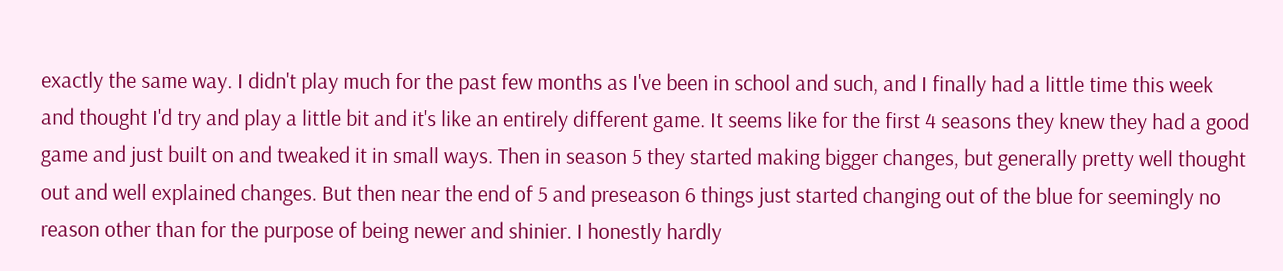exactly the same way. I didn't play much for the past few months as I've been in school and such, and I finally had a little time this week and thought I'd try and play a little bit and it's like an entirely different game. It seems like for the first 4 seasons they knew they had a good game and just built on and tweaked it in small ways. Then in season 5 they started making bigger changes, but generally pretty well thought out and well explained changes. But then near the end of 5 and preseason 6 things just started changing out of the blue for seemingly no reason other than for the purpose of being newer and shinier. I honestly hardly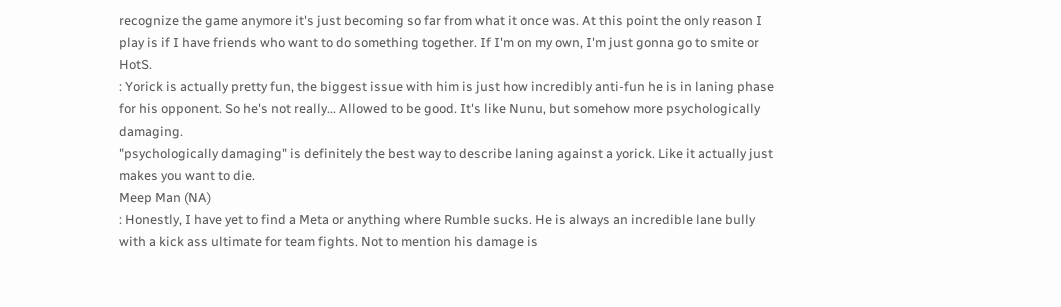recognize the game anymore it's just becoming so far from what it once was. At this point the only reason I play is if I have friends who want to do something together. If I'm on my own, I'm just gonna go to smite or HotS.
: Yorick is actually pretty fun, the biggest issue with him is just how incredibly anti-fun he is in laning phase for his opponent. So he's not really... Allowed to be good. It's like Nunu, but somehow more psychologically damaging.
"psychologically damaging" is definitely the best way to describe laning against a yorick. Like it actually just makes you want to die.
Meep Man (NA)
: Honestly, I have yet to find a Meta or anything where Rumble sucks. He is always an incredible lane bully with a kick ass ultimate for team fights. Not to mention his damage is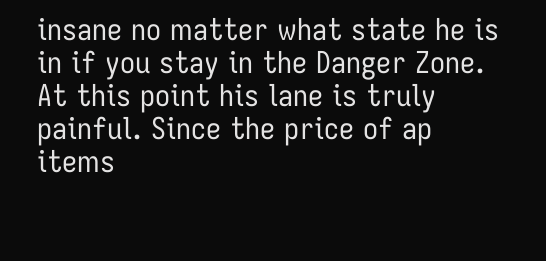insane no matter what state he is in if you stay in the Danger Zone.
At this point his lane is truly painful. Since the price of ap items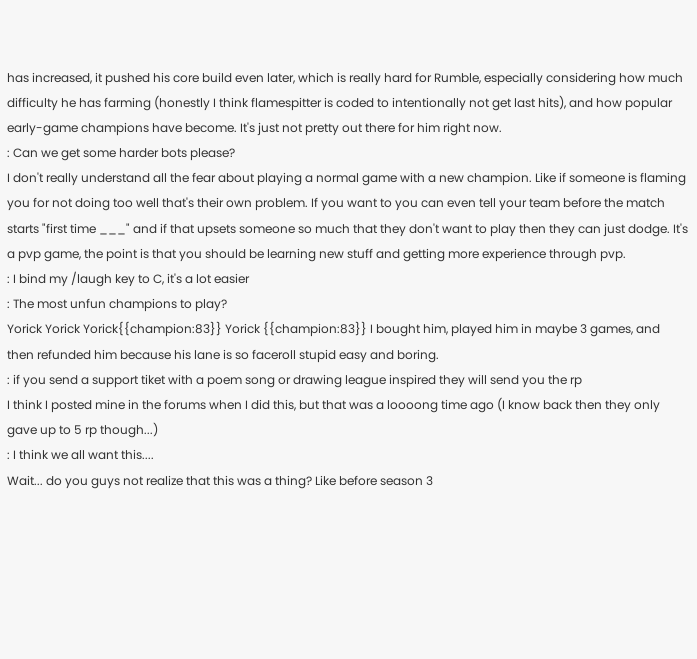has increased, it pushed his core build even later, which is really hard for Rumble, especially considering how much difficulty he has farming (honestly I think flamespitter is coded to intentionally not get last hits), and how popular early-game champions have become. It's just not pretty out there for him right now.
: Can we get some harder bots please?
I don't really understand all the fear about playing a normal game with a new champion. Like if someone is flaming you for not doing too well that's their own problem. If you want to you can even tell your team before the match starts "first time ___" and if that upsets someone so much that they don't want to play then they can just dodge. It's a pvp game, the point is that you should be learning new stuff and getting more experience through pvp.
: I bind my /laugh key to C, it's a lot easier
: The most unfun champions to play?
Yorick Yorick Yorick{{champion:83}} Yorick {{champion:83}} I bought him, played him in maybe 3 games, and then refunded him because his lane is so faceroll stupid easy and boring.
: if you send a support tiket with a poem song or drawing league inspired they will send you the rp
I think I posted mine in the forums when I did this, but that was a loooong time ago (I know back then they only gave up to 5 rp though...)
: I think we all want this....
Wait... do you guys not realize that this was a thing? Like before season 3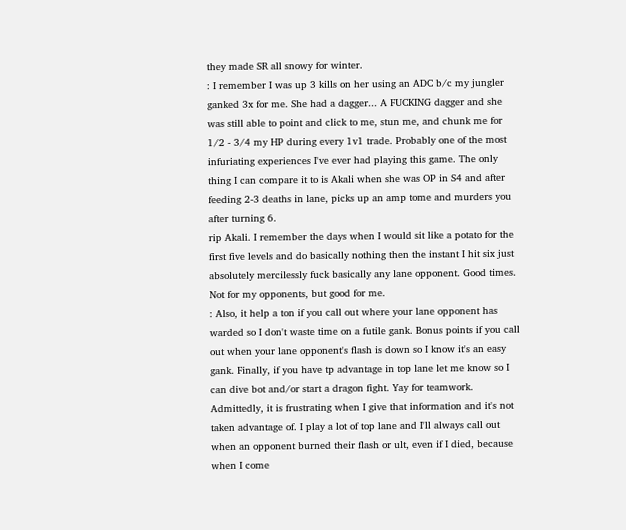they made SR all snowy for winter.
: I remember I was up 3 kills on her using an ADC b/c my jungler ganked 3x for me. She had a dagger... A FUCKING dagger and she was still able to point and click to me, stun me, and chunk me for 1/2 - 3/4 my HP during every 1v1 trade. Probably one of the most infuriating experiences I've ever had playing this game. The only thing I can compare it to is Akali when she was OP in S4 and after feeding 2-3 deaths in lane, picks up an amp tome and murders you after turning 6.
rip Akali. I remember the days when I would sit like a potato for the first five levels and do basically nothing then the instant I hit six just absolutely mercilessly fuck basically any lane opponent. Good times. Not for my opponents, but good for me.
: Also, it help a ton if you call out where your lane opponent has warded so I don't waste time on a futile gank. Bonus points if you call out when your lane opponent's flash is down so I know it's an easy gank. Finally, if you have tp advantage in top lane let me know so I can dive bot and/or start a dragon fight. Yay for teamwork.
Admittedly, it is frustrating when I give that information and it's not taken advantage of. I play a lot of top lane and I'll always call out when an opponent burned their flash or ult, even if I died, because when I come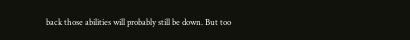back those abilities will probably still be down. But too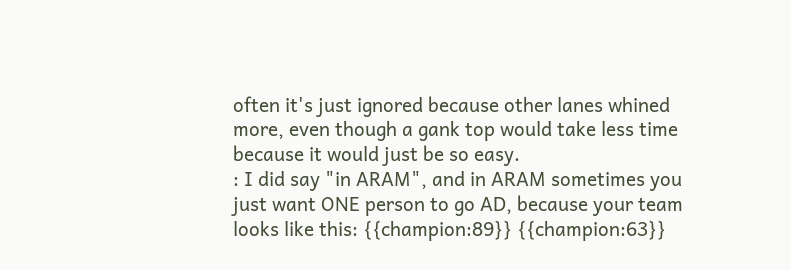often it's just ignored because other lanes whined more, even though a gank top would take less time because it would just be so easy.
: I did say "in ARAM", and in ARAM sometimes you just want ONE person to go AD, because your team looks like this: {{champion:89}} {{champion:63}}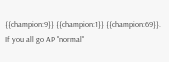{{champion:9}} {{champion:1}} {{champion:69}}. If you all go AP "normal"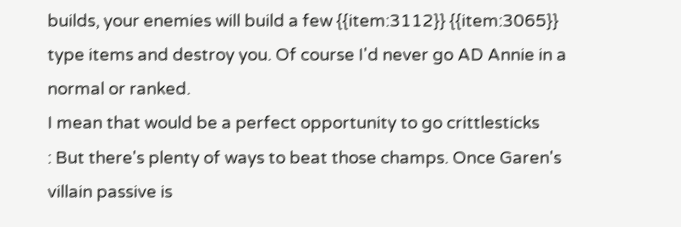builds, your enemies will build a few {{item:3112}} {{item:3065}} type items and destroy you. Of course I'd never go AD Annie in a normal or ranked.
I mean that would be a perfect opportunity to go crittlesticks
: But there's plenty of ways to beat those champs. Once Garen's villain passive is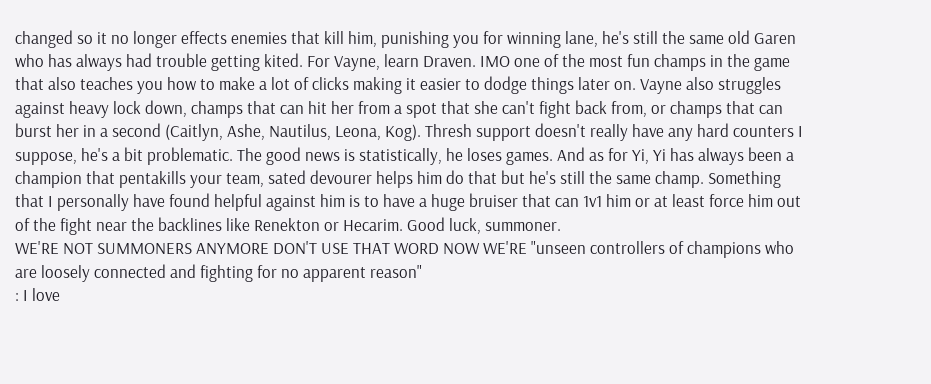changed so it no longer effects enemies that kill him, punishing you for winning lane, he's still the same old Garen who has always had trouble getting kited. For Vayne, learn Draven. IMO one of the most fun champs in the game that also teaches you how to make a lot of clicks making it easier to dodge things later on. Vayne also struggles against heavy lock down, champs that can hit her from a spot that she can't fight back from, or champs that can burst her in a second (Caitlyn, Ashe, Nautilus, Leona, Kog). Thresh support doesn't really have any hard counters I suppose, he's a bit problematic. The good news is statistically, he loses games. And as for Yi, Yi has always been a champion that pentakills your team, sated devourer helps him do that but he's still the same champ. Something that I personally have found helpful against him is to have a huge bruiser that can 1v1 him or at least force him out of the fight near the backlines like Renekton or Hecarim. Good luck, summoner.
WE'RE NOT SUMMONERS ANYMORE DON'T USE THAT WORD NOW WE'RE "unseen controllers of champions who are loosely connected and fighting for no apparent reason"
: I love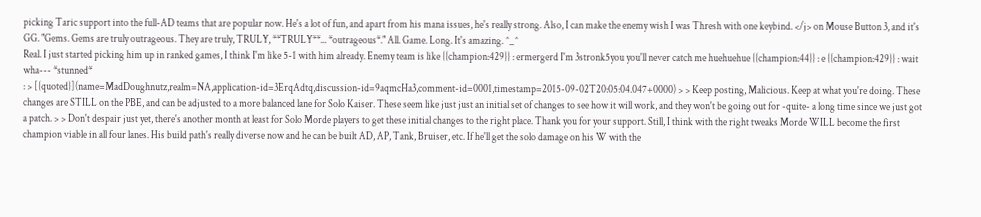picking Taric support into the full-AD teams that are popular now. He's a lot of fun, and apart from his mana issues, he's really strong. Also, I can make the enemy wish I was Thresh with one keybind. </j> on Mouse Button 3, and it's GG. "Gems. Gems are truly outrageous. They are truly, TRULY, **TRULY**... *outrageous*." All. Game. Long. It's amazing. ^_^
Real. I just started picking him up in ranked games, I think I'm like 5-1 with him already. Enemy team is like {{champion:429}} : ermergerd I'm 3stronk5you you'll never catch me huehuehue {{champion:44}} : e {{champion:429}} : wait wha--- *stunned*
: > [{quoted}](name=MadDoughnutz,realm=NA,application-id=3ErqAdtq,discussion-id=9aqmcHa3,comment-id=0001,timestamp=2015-09-02T20:05:04.047+0000) > > Keep posting, Malicious. Keep at what you're doing. These changes are STILL on the PBE, and can be adjusted to a more balanced lane for Solo Kaiser. These seem like just just an initial set of changes to see how it will work, and they won't be going out for -quite- a long time since we just got a patch. > > Don't despair just yet, there's another month at least for Solo Morde players to get these initial changes to the right place. Thank you for your support. Still, I think with the right tweaks Morde WILL become the first champion viable in all four lanes. His build path's really diverse now and he can be built AD, AP, Tank, Bruiser, etc. If he'll get the solo damage on his W with the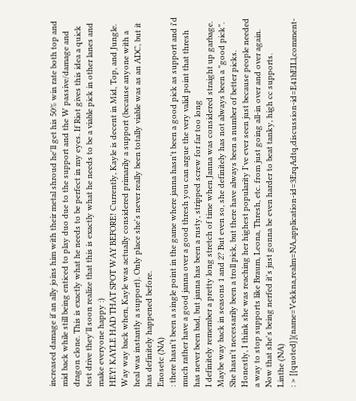increased damage if an ally joins him with their metal shroud he'll get his 50% win rate both top and mid back while still being enticed to play duo due to the support and the W passive/damage and dragon clone. This is exactly what he needs to be perfect in my eyes. If Riot gives this idea a quick test drive they'll soon realize that this is exactly what he needs to be a viable pick in other lanes and make everyone happy :)
HEY! KAYLE HAD THAT SPOT WAY BEFORE! Currently, Kayle is decent in Mid, Top, and Jungle. Way way back when, Kayle was actually considered primarily a support (because anyone with a heal was instantly a support). Only place she's never really been totally viable was as an ADC, but it has definitely happened before.
Enosetc (NA)
: there hasn't been a single point in the game where janna hasn't been a good pick as support and i'd much rather have a good janna over a good thresh you can argue the very valid point that thresh has never been bad, but janna has been a rusty, stripped screw for far too long
I definitely remember a pretty long stretch of time when Janna was considered straight up garbage. Maybe way back in seasons 1 and 2? But even so, she definitely has not always been a "good pick". She hasn't necessarily been a troll pick, but there have always been a number of better picks. Honestly, I think she was reaching her highest popularity I've ever seen just because people needed a way to stop supports like Braum, Leona, Thresh, etc. from just going all-in over and over again. Now that she's being nerfed it's just gonna be even harder to beat tanky, high cc supports.
Linthe (NA)
: > [{quoted}](name=Vekkna,realm=NA,application-id=3ErqAdtq,discussion-id=E41bEILl,comment-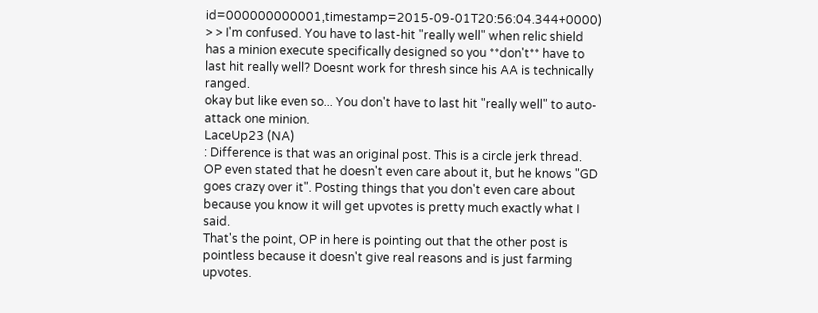id=000000000001,timestamp=2015-09-01T20:56:04.344+0000) > > I'm confused. You have to last-hit "really well" when relic shield has a minion execute specifically designed so you **don't** have to last hit really well? Doesnt work for thresh since his AA is technically ranged.
okay but like even so... You don't have to last hit "really well" to auto-attack one minion.
LaceUp23 (NA)
: Difference is that was an original post. This is a circle jerk thread. OP even stated that he doesn't even care about it, but he knows "GD goes crazy over it". Posting things that you don't even care about because you know it will get upvotes is pretty much exactly what I said.
That's the point, OP in here is pointing out that the other post is pointless because it doesn't give real reasons and is just farming upvotes.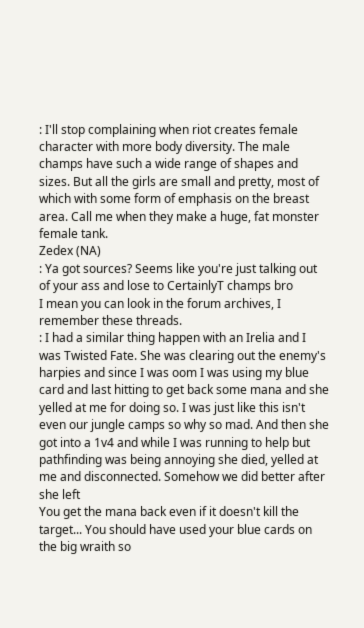: I'll stop complaining when riot creates female character with more body diversity. The male champs have such a wide range of shapes and sizes. But all the girls are small and pretty, most of which with some form of emphasis on the breast area. Call me when they make a huge, fat monster female tank.
Zedex (NA)
: Ya got sources? Seems like you're just talking out of your ass and lose to CertainlyT champs bro
I mean you can look in the forum archives, I remember these threads.
: I had a similar thing happen with an Irelia and I was Twisted Fate. She was clearing out the enemy's harpies and since I was oom I was using my blue card and last hitting to get back some mana and she yelled at me for doing so. I was just like this isn't even our jungle camps so why so mad. And then she got into a 1v4 and while I was running to help but pathfinding was being annoying she died, yelled at me and disconnected. Somehow we did better after she left
You get the mana back even if it doesn't kill the target... You should have used your blue cards on the big wraith so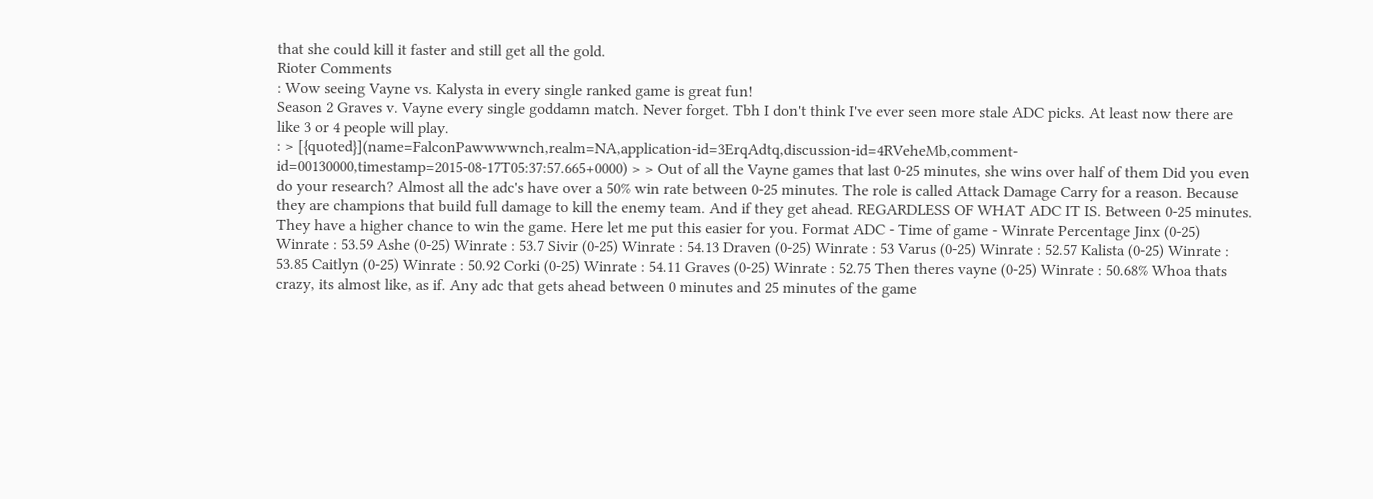that she could kill it faster and still get all the gold.
Rioter Comments
: Wow seeing Vayne vs. Kalysta in every single ranked game is great fun!
Season 2 Graves v. Vayne every single goddamn match. Never forget. Tbh I don't think I've ever seen more stale ADC picks. At least now there are like 3 or 4 people will play.
: > [{quoted}](name=FalconPawwwwnch,realm=NA,application-id=3ErqAdtq,discussion-id=4RVeheMb,comment-id=00130000,timestamp=2015-08-17T05:37:57.665+0000) > > Out of all the Vayne games that last 0-25 minutes, she wins over half of them Did you even do your research? Almost all the adc's have over a 50% win rate between 0-25 minutes. The role is called Attack Damage Carry for a reason. Because they are champions that build full damage to kill the enemy team. And if they get ahead. REGARDLESS OF WHAT ADC IT IS. Between 0-25 minutes. They have a higher chance to win the game. Here let me put this easier for you. Format ADC - Time of game - Winrate Percentage Jinx (0-25) Winrate : 53.59 Ashe (0-25) Winrate : 53.7 Sivir (0-25) Winrate : 54.13 Draven (0-25) Winrate : 53 Varus (0-25) Winrate : 52.57 Kalista (0-25) Winrate : 53.85 Caitlyn (0-25) Winrate : 50.92 Corki (0-25) Winrate : 54.11 Graves (0-25) Winrate : 52.75 Then theres vayne (0-25) Winrate : 50.68% Whoa thats crazy, its almost like, as if. Any adc that gets ahead between 0 minutes and 25 minutes of the game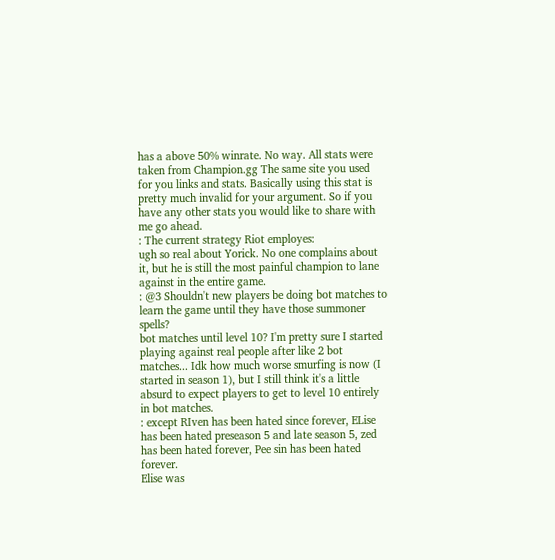has a above 50% winrate. No way. All stats were taken from Champion.gg The same site you used for you links and stats. Basically using this stat is pretty much invalid for your argument. So if you have any other stats you would like to share with me go ahead.
: The current strategy Riot employes:
ugh so real about Yorick. No one complains about it, but he is still the most painful champion to lane against in the entire game.
: @3 Shouldn't new players be doing bot matches to learn the game until they have those summoner spells?
bot matches until level 10? I'm pretty sure I started playing against real people after like 2 bot matches... Idk how much worse smurfing is now (I started in season 1), but I still think it's a little absurd to expect players to get to level 10 entirely in bot matches.
: except RIven has been hated since forever, ELise has been hated preseason 5 and late season 5, zed has been hated forever, Pee sin has been hated forever.
Elise was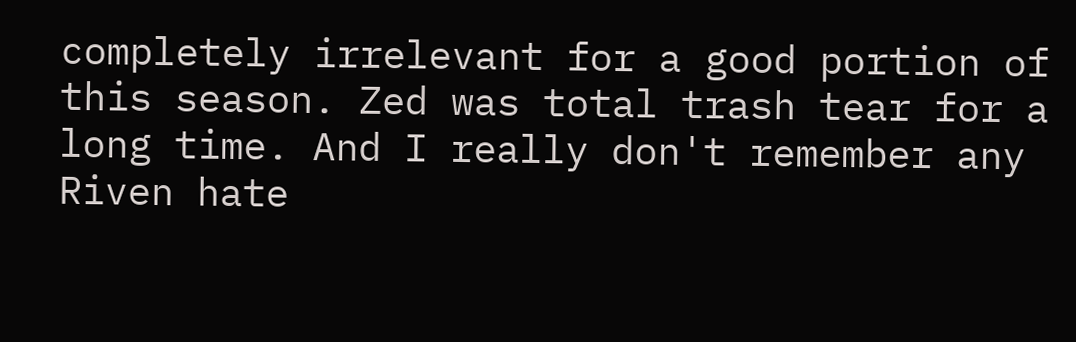completely irrelevant for a good portion of this season. Zed was total trash tear for a long time. And I really don't remember any Riven hate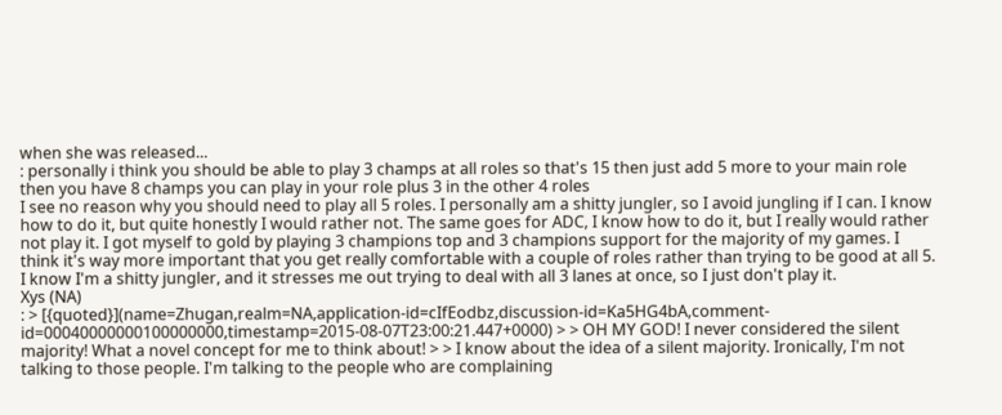when she was released...
: personally i think you should be able to play 3 champs at all roles so that's 15 then just add 5 more to your main role then you have 8 champs you can play in your role plus 3 in the other 4 roles
I see no reason why you should need to play all 5 roles. I personally am a shitty jungler, so I avoid jungling if I can. I know how to do it, but quite honestly I would rather not. The same goes for ADC, I know how to do it, but I really would rather not play it. I got myself to gold by playing 3 champions top and 3 champions support for the majority of my games. I think it's way more important that you get really comfortable with a couple of roles rather than trying to be good at all 5. I know I'm a shitty jungler, and it stresses me out trying to deal with all 3 lanes at once, so I just don't play it.
Xys (NA)
: > [{quoted}](name=Zhugan,realm=NA,application-id=cIfEodbz,discussion-id=Ka5HG4bA,comment-id=00040000000100000000,timestamp=2015-08-07T23:00:21.447+0000) > > OH MY GOD! I never considered the silent majority! What a novel concept for me to think about! > > I know about the idea of a silent majority. Ironically, I'm not talking to those people. I'm talking to the people who are complaining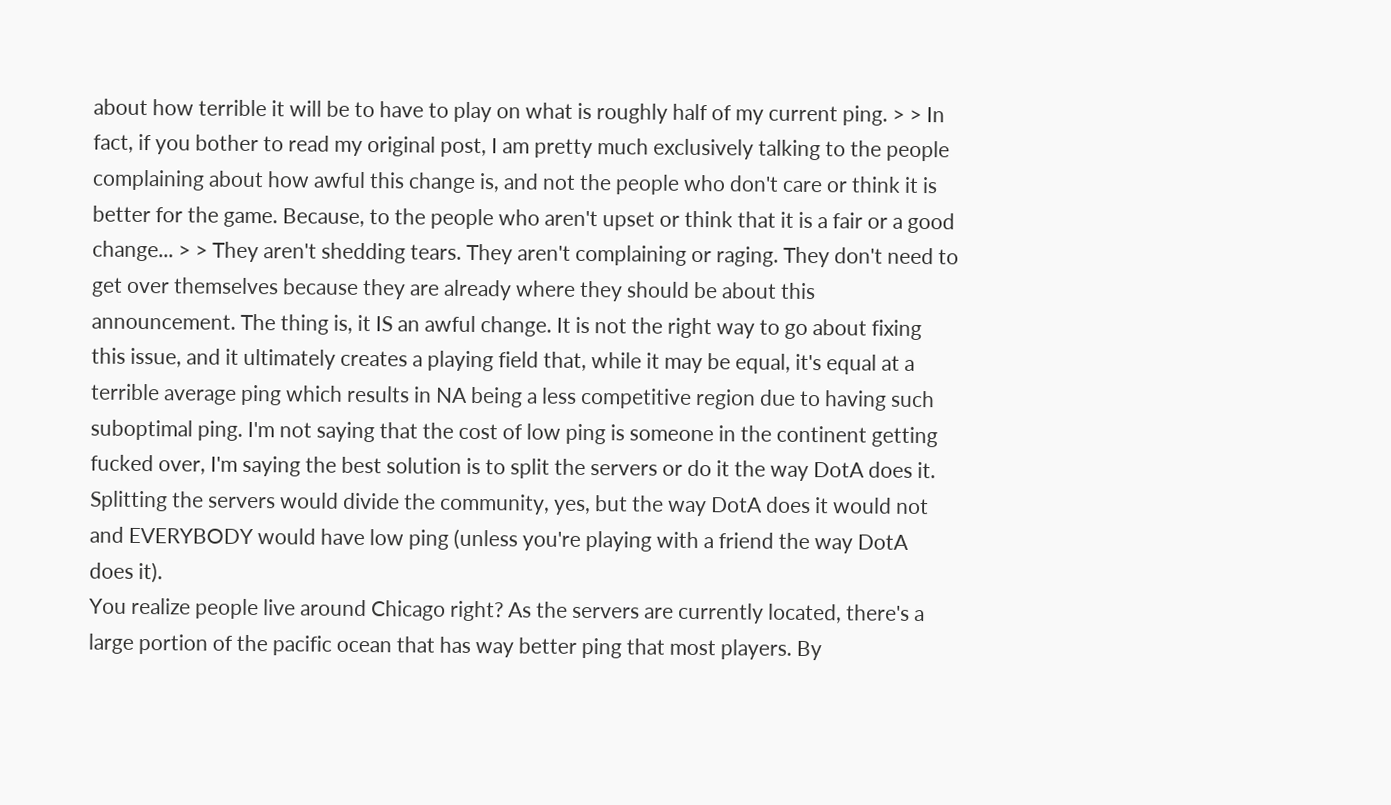about how terrible it will be to have to play on what is roughly half of my current ping. > > In fact, if you bother to read my original post, I am pretty much exclusively talking to the people complaining about how awful this change is, and not the people who don't care or think it is better for the game. Because, to the people who aren't upset or think that it is a fair or a good change... > > They aren't shedding tears. They aren't complaining or raging. They don't need to get over themselves because they are already where they should be about this announcement. The thing is, it IS an awful change. It is not the right way to go about fixing this issue, and it ultimately creates a playing field that, while it may be equal, it's equal at a terrible average ping which results in NA being a less competitive region due to having such suboptimal ping. I'm not saying that the cost of low ping is someone in the continent getting fucked over, I'm saying the best solution is to split the servers or do it the way DotA does it. Splitting the servers would divide the community, yes, but the way DotA does it would not and EVERYBODY would have low ping (unless you're playing with a friend the way DotA does it).
You realize people live around Chicago right? As the servers are currently located, there's a large portion of the pacific ocean that has way better ping that most players. By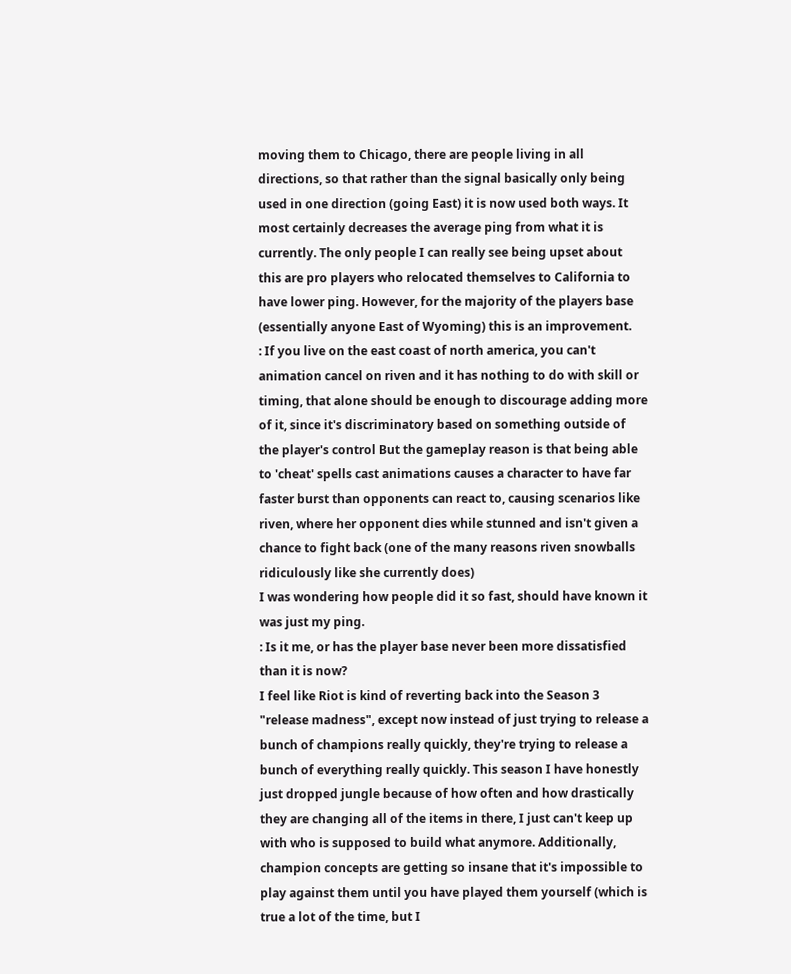moving them to Chicago, there are people living in all directions, so that rather than the signal basically only being used in one direction (going East) it is now used both ways. It most certainly decreases the average ping from what it is currently. The only people I can really see being upset about this are pro players who relocated themselves to California to have lower ping. However, for the majority of the players base (essentially anyone East of Wyoming) this is an improvement.
: If you live on the east coast of north america, you can't animation cancel on riven and it has nothing to do with skill or timing, that alone should be enough to discourage adding more of it, since it's discriminatory based on something outside of the player's control But the gameplay reason is that being able to 'cheat' spells cast animations causes a character to have far faster burst than opponents can react to, causing scenarios like riven, where her opponent dies while stunned and isn't given a chance to fight back (one of the many reasons riven snowballs ridiculously like she currently does)
I was wondering how people did it so fast, should have known it was just my ping.
: Is it me, or has the player base never been more dissatisfied than it is now?
I feel like Riot is kind of reverting back into the Season 3 "release madness", except now instead of just trying to release a bunch of champions really quickly, they're trying to release a bunch of everything really quickly. This season I have honestly just dropped jungle because of how often and how drastically they are changing all of the items in there, I just can't keep up with who is supposed to build what anymore. Additionally, champion concepts are getting so insane that it's impossible to play against them until you have played them yourself (which is true a lot of the time, but I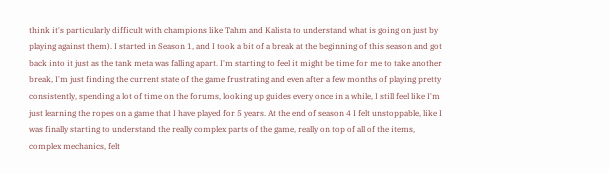think it's particularly difficult with champions like Tahm and Kalista to understand what is going on just by playing against them). I started in Season 1, and I took a bit of a break at the beginning of this season and got back into it just as the tank meta was falling apart. I'm starting to feel it might be time for me to take another break, I'm just finding the current state of the game frustrating and even after a few months of playing pretty consistently, spending a lot of time on the forums, looking up guides every once in a while, I still feel like I'm just learning the ropes on a game that I have played for 5 years. At the end of season 4 I felt unstoppable, like I was finally starting to understand the really complex parts of the game, really on top of all of the items, complex mechanics, felt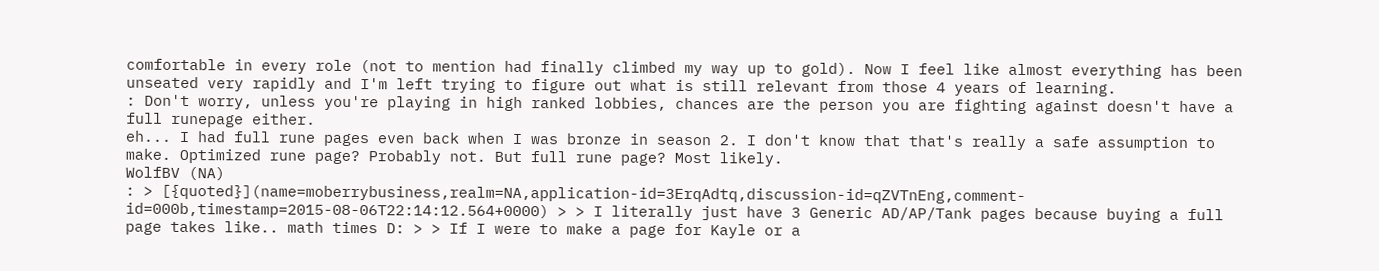comfortable in every role (not to mention had finally climbed my way up to gold). Now I feel like almost everything has been unseated very rapidly and I'm left trying to figure out what is still relevant from those 4 years of learning.
: Don't worry, unless you're playing in high ranked lobbies, chances are the person you are fighting against doesn't have a full runepage either.
eh... I had full rune pages even back when I was bronze in season 2. I don't know that that's really a safe assumption to make. Optimized rune page? Probably not. But full rune page? Most likely.
WolfBV (NA)
: > [{quoted}](name=moberrybusiness,realm=NA,application-id=3ErqAdtq,discussion-id=qZVTnEng,comment-id=000b,timestamp=2015-08-06T22:14:12.564+0000) > > I literally just have 3 Generic AD/AP/Tank pages because buying a full page takes like.. math times D: > > If I were to make a page for Kayle or a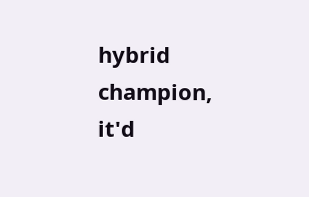hybrid champion, it'd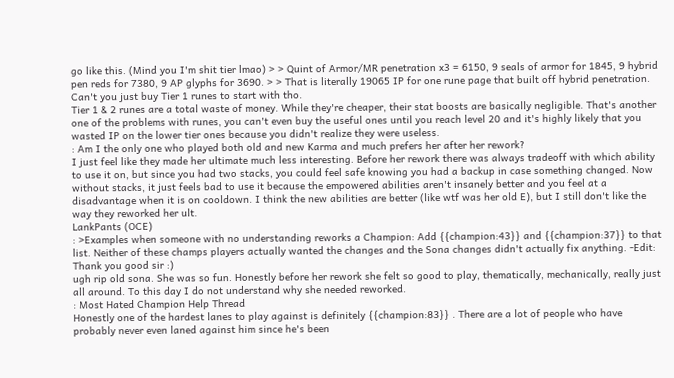go like this. (Mind you I'm shit tier lmao) > > Quint of Armor/MR penetration x3 = 6150, 9 seals of armor for 1845, 9 hybrid pen reds for 7380, 9 AP glyphs for 3690. > > That is literally 19065 IP for one rune page that built off hybrid penetration. Can't you just buy Tier 1 runes to start with tho.
Tier 1 & 2 runes are a total waste of money. While they're cheaper, their stat boosts are basically negligible. That's another one of the problems with runes, you can't even buy the useful ones until you reach level 20 and it's highly likely that you wasted IP on the lower tier ones because you didn't realize they were useless.
: Am I the only one who played both old and new Karma and much prefers her after her rework?
I just feel like they made her ultimate much less interesting. Before her rework there was always tradeoff with which ability to use it on, but since you had two stacks, you could feel safe knowing you had a backup in case something changed. Now without stacks, it just feels bad to use it because the empowered abilities aren't insanely better and you feel at a disadvantage when it is on cooldown. I think the new abilities are better (like wtf was her old E), but I still don't like the way they reworked her ult.
LankPants (OCE)
: >Examples when someone with no understanding reworks a Champion: Add {{champion:43}} and {{champion:37}} to that list. Neither of these champs players actually wanted the changes and the Sona changes didn't actually fix anything. -Edit: Thank you good sir :)
ugh rip old sona. She was so fun. Honestly before her rework she felt so good to play, thematically, mechanically, really just all around. To this day I do not understand why she needed reworked.
: Most Hated Champion Help Thread
Honestly one of the hardest lanes to play against is definitely {{champion:83}} . There are a lot of people who have probably never even laned against him since he's been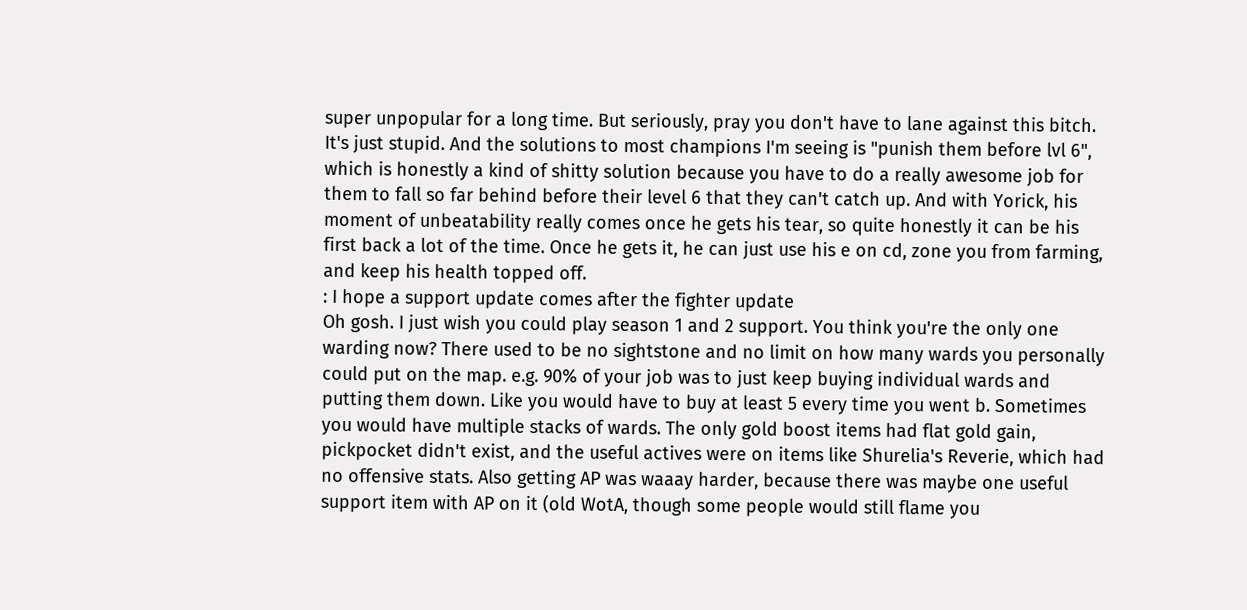super unpopular for a long time. But seriously, pray you don't have to lane against this bitch. It's just stupid. And the solutions to most champions I'm seeing is "punish them before lvl 6", which is honestly a kind of shitty solution because you have to do a really awesome job for them to fall so far behind before their level 6 that they can't catch up. And with Yorick, his moment of unbeatability really comes once he gets his tear, so quite honestly it can be his first back a lot of the time. Once he gets it, he can just use his e on cd, zone you from farming, and keep his health topped off.
: I hope a support update comes after the fighter update
Oh gosh. I just wish you could play season 1 and 2 support. You think you're the only one warding now? There used to be no sightstone and no limit on how many wards you personally could put on the map. e.g. 90% of your job was to just keep buying individual wards and putting them down. Like you would have to buy at least 5 every time you went b. Sometimes you would have multiple stacks of wards. The only gold boost items had flat gold gain, pickpocket didn't exist, and the useful actives were on items like Shurelia's Reverie, which had no offensive stats. Also getting AP was waaay harder, because there was maybe one useful support item with AP on it (old WotA, though some people would still flame you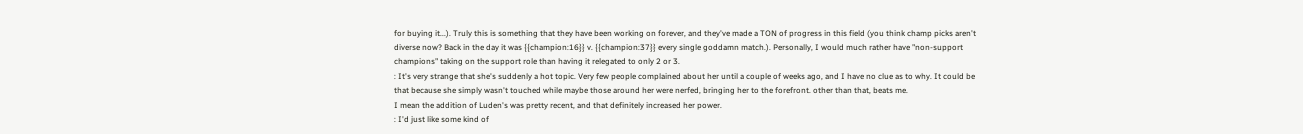for buying it...). Truly this is something that they have been working on forever, and they've made a TON of progress in this field (you think champ picks aren't diverse now? Back in the day it was {{champion:16}} v. {{champion:37}} every single goddamn match.). Personally, I would much rather have "non-support champions" taking on the support role than having it relegated to only 2 or 3.
: It's very strange that she's suddenly a hot topic. Very few people complained about her until a couple of weeks ago, and I have no clue as to why. It could be that because she simply wasn't touched while maybe those around her were nerfed, bringing her to the forefront. other than that, beats me.
I mean the addition of Luden's was pretty recent, and that definitely increased her power.
: I'd just like some kind of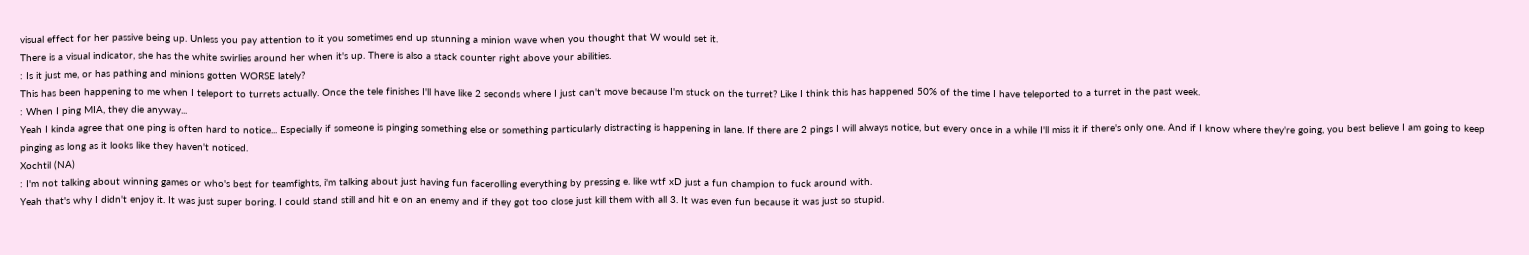visual effect for her passive being up. Unless you pay attention to it you sometimes end up stunning a minion wave when you thought that W would set it.
There is a visual indicator, she has the white swirlies around her when it's up. There is also a stack counter right above your abilities.
: Is it just me, or has pathing and minions gotten WORSE lately?
This has been happening to me when I teleport to turrets actually. Once the tele finishes I'll have like 2 seconds where I just can't move because I'm stuck on the turret? Like I think this has happened 50% of the time I have teleported to a turret in the past week.
: When I ping MIA, they die anyway...
Yeah I kinda agree that one ping is often hard to notice... Especially if someone is pinging something else or something particularly distracting is happening in lane. If there are 2 pings I will always notice, but every once in a while I'll miss it if there's only one. And if I know where they're going, you best believe I am going to keep pinging as long as it looks like they haven't noticed.
Xochtil (NA)
: I'm not talking about winning games or who's best for teamfights, i'm talking about just having fun facerolling everything by pressing e. like wtf xD just a fun champion to fuck around with.
Yeah that's why I didn't enjoy it. It was just super boring. I could stand still and hit e on an enemy and if they got too close just kill them with all 3. It was even fun because it was just so stupid.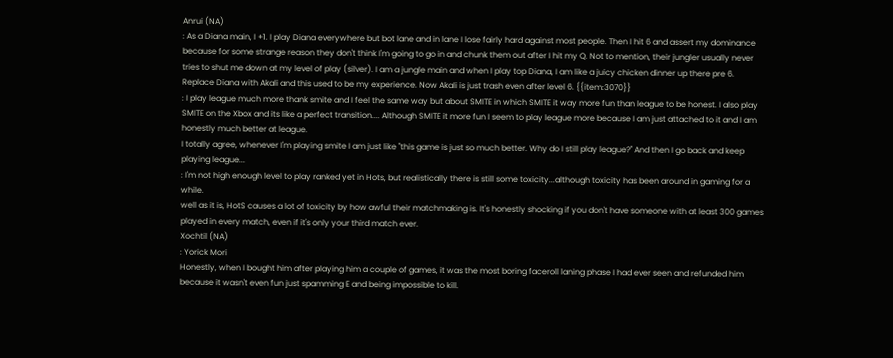Anrui (NA)
: As a Diana main, I +1. I play Diana everywhere but bot lane and in lane I lose fairly hard against most people. Then I hit 6 and assert my dominance because for some strange reason they don't think I'm going to go in and chunk them out after I hit my Q. Not to mention, their jungler usually never tries to shut me down at my level of play (silver). I am a jungle main and when I play top Diana, I am like a juicy chicken dinner up there pre 6.
Replace Diana with Akali and this used to be my experience. Now Akali is just trash even after level 6. {{item:3070}}
: I play league much more thank smite and I feel the same way but about SMITE in which SMITE it way more fun than league to be honest. I also play SMITE on the Xbox and its like a perfect transition.... Although SMITE it more fun I seem to play league more because I am just attached to it and I am honestly much better at league.
I totally agree, whenever I'm playing smite I am just like "this game is just so much better. Why do I still play league?" And then I go back and keep playing league...
: I'm not high enough level to play ranked yet in Hots, but realistically there is still some toxicity...although toxicity has been around in gaming for a while.
well as it is, HotS causes a lot of toxicity by how awful their matchmaking is. It's honestly shocking if you don't have someone with at least 300 games played in every match, even if it's only your third match ever.
Xochtil (NA)
: Yorick Mori
Honestly, when I bought him after playing him a couple of games, it was the most boring faceroll laning phase I had ever seen and refunded him because it wasn't even fun just spamming E and being impossible to kill.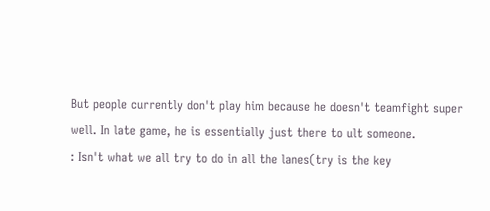But people currently don't play him because he doesn't teamfight super well. In late game, he is essentially just there to ult someone.
: Isn't what we all try to do in all the lanes(try is the key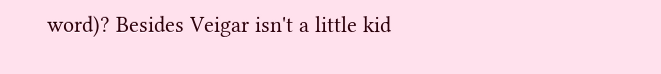word)? Besides Veigar isn't a little kid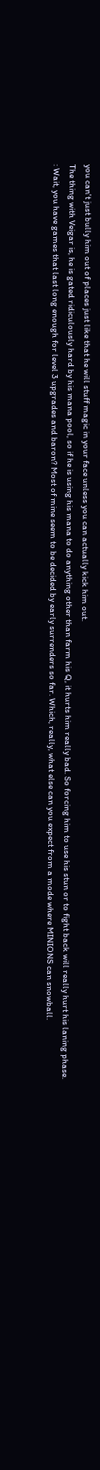you can't just bully him out of places just like that he will stuff magic in your face unless you can actually kick him out.
The thing with Veigar is, he is gated ridiculously hard by his mana pool, so if he is using his mana to do anything other than farm his Q, it hurts him really bad. So forcing him to use his stun or to fight back will really hurt his laning phase.
: Wait, you have games that last long enough for level 3 upgrades and baron? Most of mine seem to be decided by early surrenders so far. Which, really, what else can you expect from a mode where MINIONS can snowball.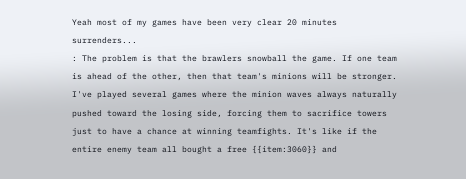Yeah most of my games have been very clear 20 minutes surrenders...
: The problem is that the brawlers snowball the game. If one team is ahead of the other, then that team's minions will be stronger. I've played several games where the minion waves always naturally pushed toward the losing side, forcing them to sacrifice towers just to have a chance at winning teamfights. It's like if the entire enemy team all bought a free {{item:3060}} and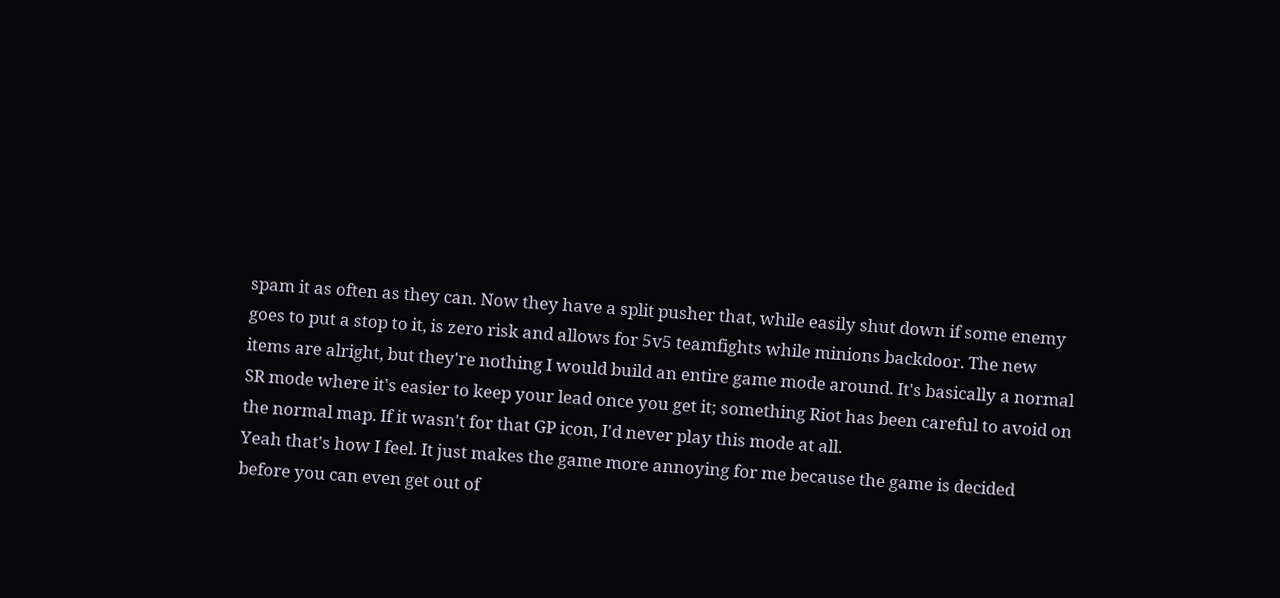spam it as often as they can. Now they have a split pusher that, while easily shut down if some enemy goes to put a stop to it, is zero risk and allows for 5v5 teamfights while minions backdoor. The new items are alright, but they're nothing I would build an entire game mode around. It's basically a normal SR mode where it's easier to keep your lead once you get it; something Riot has been careful to avoid on the normal map. If it wasn't for that GP icon, I'd never play this mode at all.
Yeah that's how I feel. It just makes the game more annoying for me because the game is decided before you can even get out of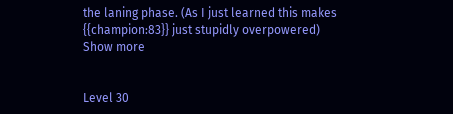the laning phase. (As I just learned this makes {{champion:83}} just stupidly overpowered)
Show more


Level 30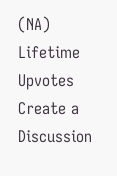(NA)
Lifetime Upvotes
Create a Discussion